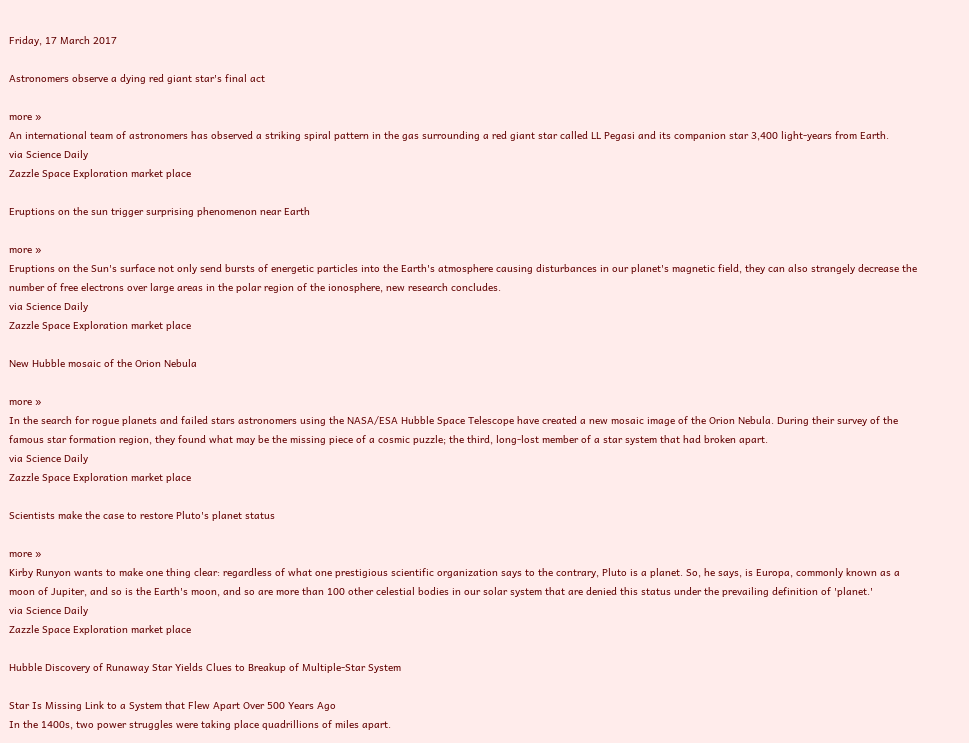Friday, 17 March 2017

Astronomers observe a dying red giant star's final act

more »
An international team of astronomers has observed a striking spiral pattern in the gas surrounding a red giant star called LL Pegasi and its companion star 3,400 light-years from Earth.
via Science Daily
Zazzle Space Exploration market place

Eruptions on the sun trigger surprising phenomenon near Earth

more »
Eruptions on the Sun's surface not only send bursts of energetic particles into the Earth's atmosphere causing disturbances in our planet's magnetic field, they can also strangely decrease the number of free electrons over large areas in the polar region of the ionosphere, new research concludes.
via Science Daily
Zazzle Space Exploration market place

New Hubble mosaic of the Orion Nebula

more »
In the search for rogue planets and failed stars astronomers using the NASA/ESA Hubble Space Telescope have created a new mosaic image of the Orion Nebula. During their survey of the famous star formation region, they found what may be the missing piece of a cosmic puzzle; the third, long-lost member of a star system that had broken apart.
via Science Daily
Zazzle Space Exploration market place

Scientists make the case to restore Pluto's planet status

more »
Kirby Runyon wants to make one thing clear: regardless of what one prestigious scientific organization says to the contrary, Pluto is a planet. So, he says, is Europa, commonly known as a moon of Jupiter, and so is the Earth's moon, and so are more than 100 other celestial bodies in our solar system that are denied this status under the prevailing definition of 'planet.'
via Science Daily
Zazzle Space Exploration market place

Hubble Discovery of Runaway Star Yields Clues to Breakup of Multiple-Star System

Star Is Missing Link to a System that Flew Apart Over 500 Years Ago
In the 1400s, two power struggles were taking place quadrillions of miles apart.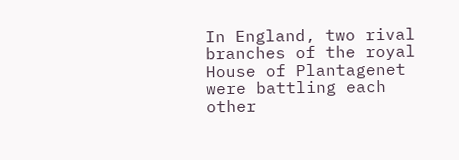In England, two rival branches of the royal House of Plantagenet were battling each other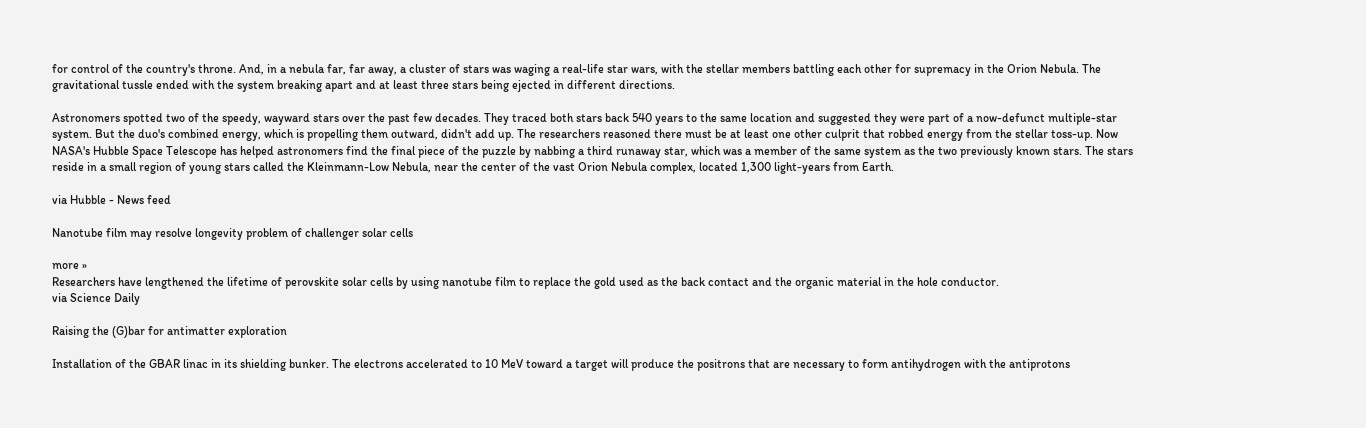for control of the country's throne. And, in a nebula far, far away, a cluster of stars was waging a real-life star wars, with the stellar members battling each other for supremacy in the Orion Nebula. The gravitational tussle ended with the system breaking apart and at least three stars being ejected in different directions.

Astronomers spotted two of the speedy, wayward stars over the past few decades. They traced both stars back 540 years to the same location and suggested they were part of a now-defunct multiple-star system. But the duo's combined energy, which is propelling them outward, didn't add up. The researchers reasoned there must be at least one other culprit that robbed energy from the stellar toss-up. Now NASA's Hubble Space Telescope has helped astronomers find the final piece of the puzzle by nabbing a third runaway star, which was a member of the same system as the two previously known stars. The stars reside in a small region of young stars called the Kleinmann-Low Nebula, near the center of the vast Orion Nebula complex, located 1,300 light-years from Earth.

via Hubble - News feed

Nanotube film may resolve longevity problem of challenger solar cells

more »
Researchers have lengthened the lifetime of perovskite solar cells by using nanotube film to replace the gold used as the back contact and the organic material in the hole conductor.
via Science Daily

Raising the (G)bar for antimatter exploration

Installation of the GBAR linac in its shielding bunker. The electrons accelerated to 10 MeV toward a target will produce the positrons that are necessary to form antihydrogen with the antiprotons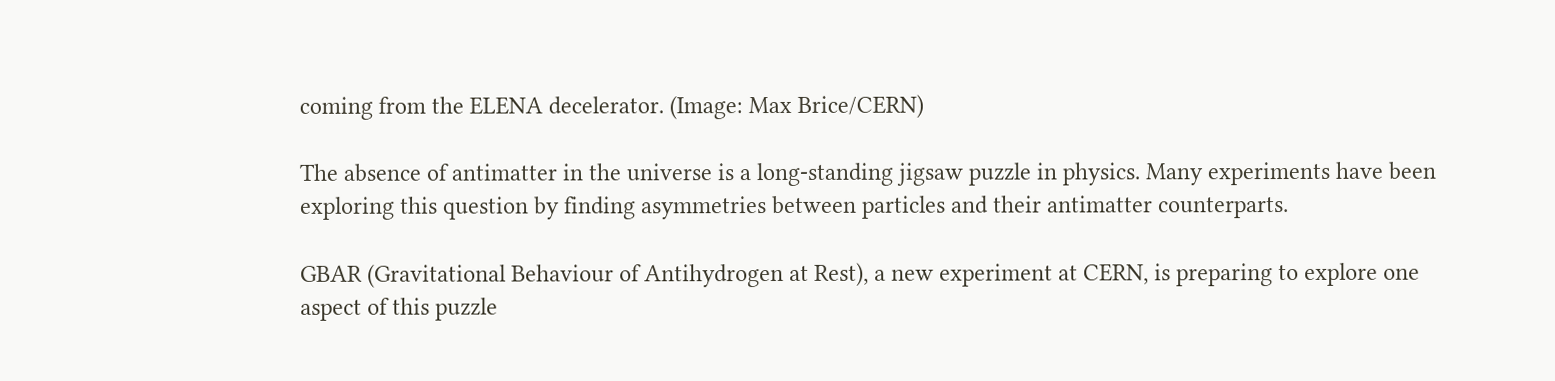coming from the ELENA decelerator. (Image: Max Brice/CERN)

The absence of antimatter in the universe is a long-standing jigsaw puzzle in physics. Many experiments have been exploring this question by finding asymmetries between particles and their antimatter counterparts.

GBAR (Gravitational Behaviour of Antihydrogen at Rest), a new experiment at CERN, is preparing to explore one aspect of this puzzle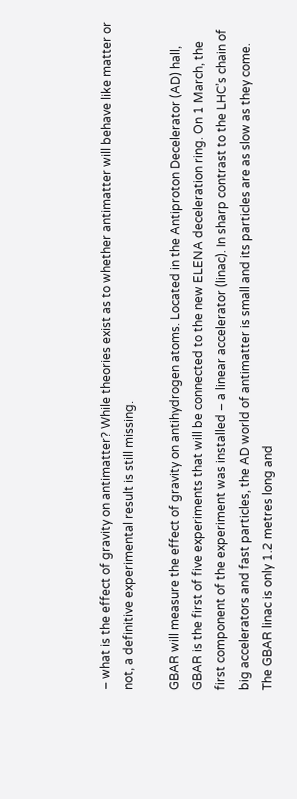– what is the effect of gravity on antimatter? While theories exist as to whether antimatter will behave like matter or not, a definitive experimental result is still missing.

GBAR will measure the effect of gravity on antihydrogen atoms. Located in the Antiproton Decelerator (AD) hall, GBAR is the first of five experiments that will be connected to the new ELENA deceleration ring. On 1 March, the first component of the experiment was installed – a linear accelerator (linac). In sharp contrast to the LHC’s chain of big accelerators and fast particles, the AD world of antimatter is small and its particles are as slow as they come. The GBAR linac is only 1.2 metres long and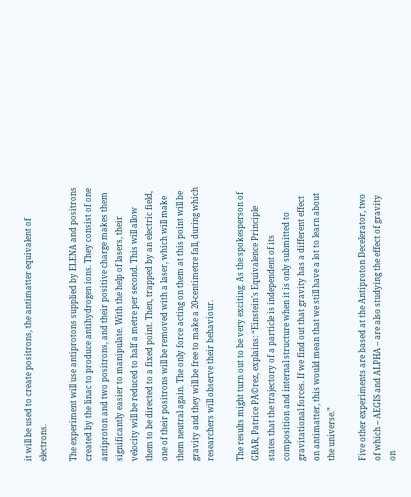it will be used to create positrons, the antimatter equivalent of electrons.

The experiment will use antiprotons supplied by ELENA and positrons created by the linac to produce antihydrogen ions. They consist of one antiproton and two positrons, and their positive charge makes them significantly easier to manipulate. With the help of lasers, their velocity will be reduced to half a metre per second. This will allow them to be directed to a fixed point. Then, trapped by an electric field, one of their positrons will be removed with a laser, which will make them neutral again. The only force acting on them at this point will be gravity and they will be free to make a 20-centimetre fall, during which researchers will observe their behaviour.

The results might turn out to be very exciting. As the spokesperson of GBAR, Patrice PĂ©rez, explains: “Einstein’s Equivalence Principle states that the trajectory of a particle is independent of its composition and internal structure when it is only submitted to gravitational forces. If we find out that gravity has a different effect on antimatter, this would mean that we still have a lot to learn about the universe.”

Five other experiments are based at the Antiproton Decelerator, two of which – AEGIS and ALPHA – are also studying the effect of gravity on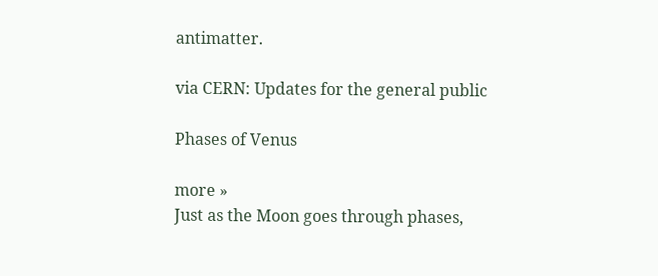antimatter.

via CERN: Updates for the general public

Phases of Venus

more »
Just as the Moon goes through phases,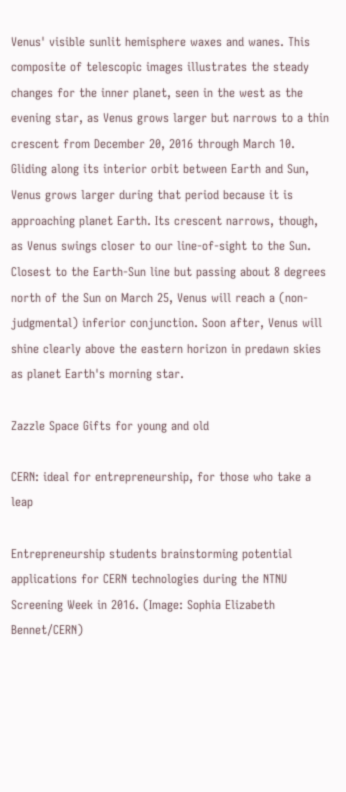Venus' visible sunlit hemisphere waxes and wanes. This composite of telescopic images illustrates the steady changes for the inner planet, seen in the west as the evening star, as Venus grows larger but narrows to a thin crescent from December 20, 2016 through March 10. Gliding along its interior orbit between Earth and Sun, Venus grows larger during that period because it is approaching planet Earth. Its crescent narrows, though, as Venus swings closer to our line-of-sight to the Sun. Closest to the Earth-Sun line but passing about 8 degrees north of the Sun on March 25, Venus will reach a (non-judgmental) inferior conjunction. Soon after, Venus will shine clearly above the eastern horizon in predawn skies as planet Earth's morning star.

Zazzle Space Gifts for young and old

CERN: ideal for entrepreneurship, for those who take a leap

Entrepreneurship students brainstorming potential applications for CERN technologies during the NTNU Screening Week in 2016. (Image: Sophia Elizabeth Bennet/CERN)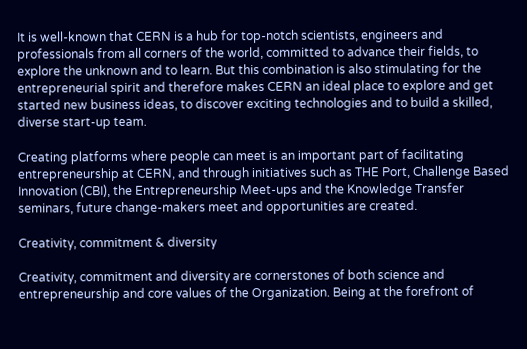It is well-known that CERN is a hub for top-notch scientists, engineers and professionals from all corners of the world, committed to advance their fields, to explore the unknown and to learn. But this combination is also stimulating for the entrepreneurial spirit and therefore makes CERN an ideal place to explore and get started new business ideas, to discover exciting technologies and to build a skilled, diverse start-up team.

Creating platforms where people can meet is an important part of facilitating entrepreneurship at CERN, and through initiatives such as THE Port, Challenge Based Innovation (CBI), the Entrepreneurship Meet-ups and the Knowledge Transfer seminars, future change-makers meet and opportunities are created.

Creativity, commitment & diversity

Creativity, commitment and diversity are cornerstones of both science and entrepreneurship and core values of the Organization. Being at the forefront of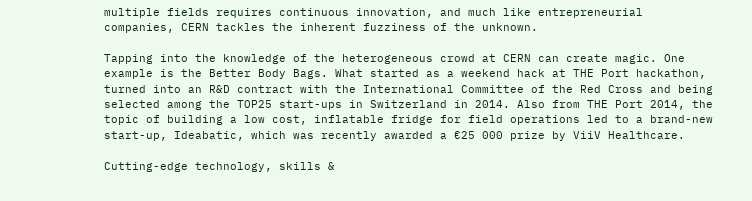multiple fields requires continuous innovation, and much like entrepreneurial companies, CERN tackles the inherent fuzziness of the unknown.

Tapping into the knowledge of the heterogeneous crowd at CERN can create magic. One example is the Better Body Bags. What started as a weekend hack at THE Port hackathon, turned into an R&D contract with the International Committee of the Red Cross and being selected among the TOP25 start-ups in Switzerland in 2014. Also from THE Port 2014, the topic of building a low cost, inflatable fridge for field operations led to a brand-new start-up, Ideabatic, which was recently awarded a €25 000 prize by ViiV Healthcare.

Cutting-edge technology, skills &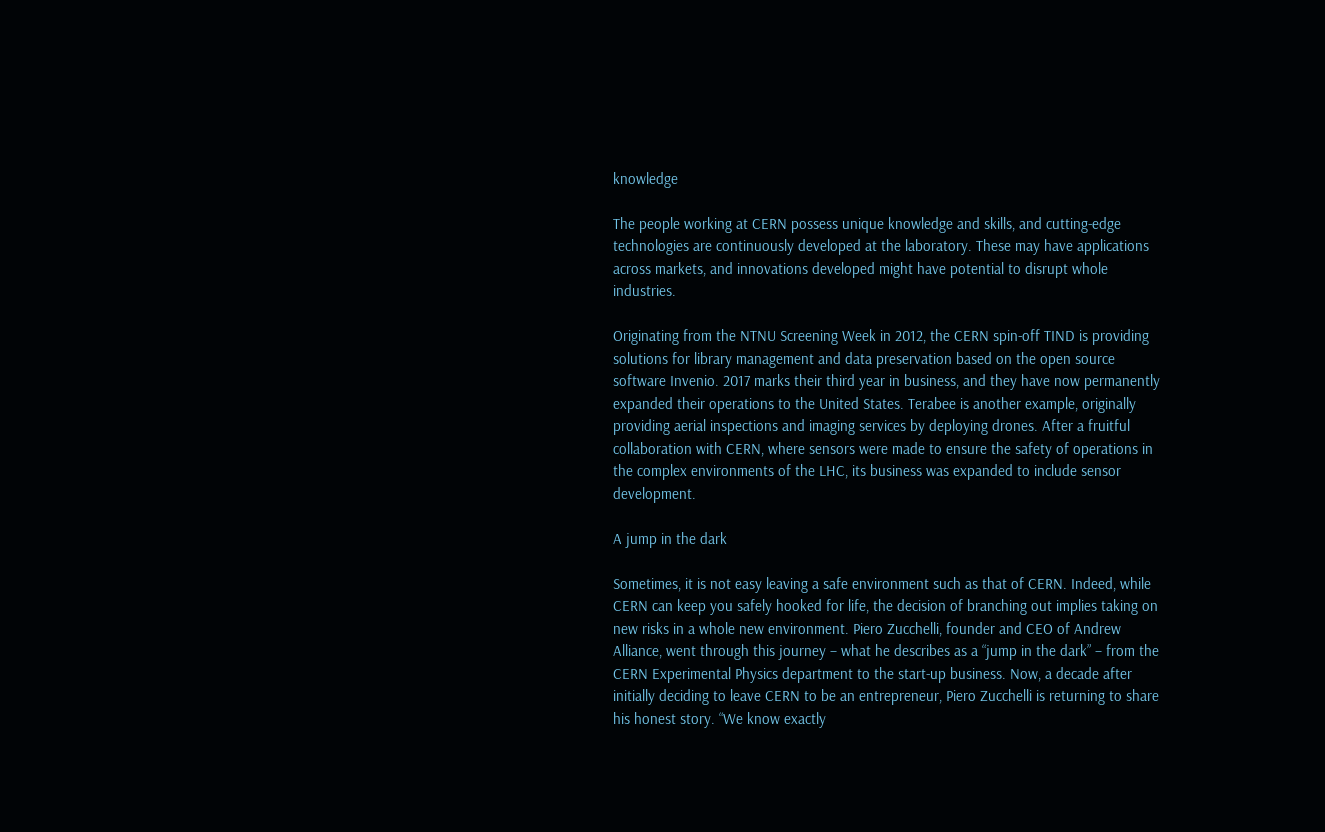knowledge

The people working at CERN possess unique knowledge and skills, and cutting-edge technologies are continuously developed at the laboratory. These may have applications across markets, and innovations developed might have potential to disrupt whole industries.

Originating from the NTNU Screening Week in 2012, the CERN spin-off TIND is providing solutions for library management and data preservation based on the open source software Invenio. 2017 marks their third year in business, and they have now permanently expanded their operations to the United States. Terabee is another example, originally providing aerial inspections and imaging services by deploying drones. After a fruitful collaboration with CERN, where sensors were made to ensure the safety of operations in the complex environments of the LHC, its business was expanded to include sensor development.

A jump in the dark

Sometimes, it is not easy leaving a safe environment such as that of CERN. Indeed, while CERN can keep you safely hooked for life, the decision of branching out implies taking on new risks in a whole new environment. Piero Zucchelli, founder and CEO of Andrew Alliance, went through this journey – what he describes as a “jump in the dark” – from the CERN Experimental Physics department to the start-up business. Now, a decade after initially deciding to leave CERN to be an entrepreneur, Piero Zucchelli is returning to share his honest story. “We know exactly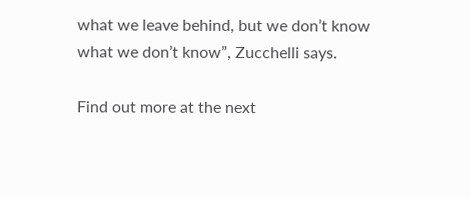what we leave behind, but we don’t know what we don’t know”, Zucchelli says.

Find out more at the next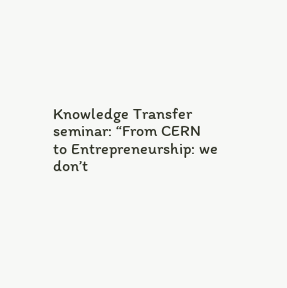Knowledge Transfer seminar: “From CERN to Entrepreneurship: we don’t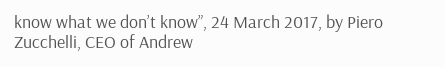know what we don’t know”, 24 March 2017, by Piero Zucchelli, CEO of Andrew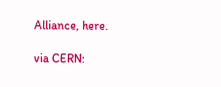Alliance, here.

via CERN: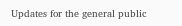Updates for the general public